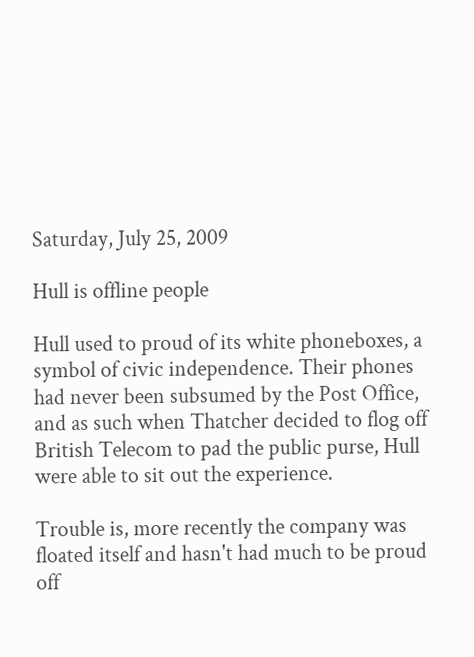Saturday, July 25, 2009

Hull is offline people

Hull used to proud of its white phoneboxes, a symbol of civic independence. Their phones had never been subsumed by the Post Office, and as such when Thatcher decided to flog off British Telecom to pad the public purse, Hull were able to sit out the experience.

Trouble is, more recently the company was floated itself and hasn't had much to be proud off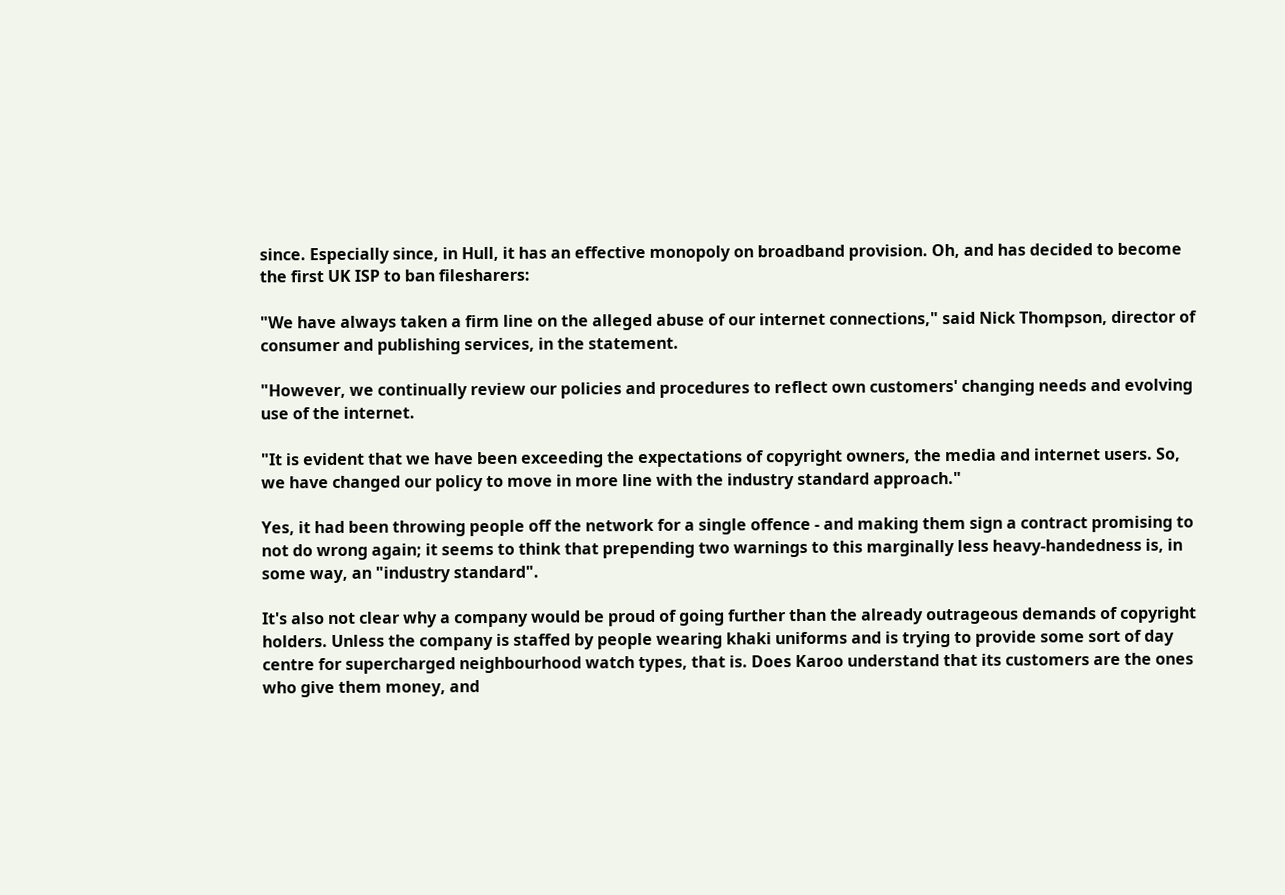since. Especially since, in Hull, it has an effective monopoly on broadband provision. Oh, and has decided to become the first UK ISP to ban filesharers:

"We have always taken a firm line on the alleged abuse of our internet connections," said Nick Thompson, director of consumer and publishing services, in the statement.

"However, we continually review our policies and procedures to reflect own customers' changing needs and evolving use of the internet.

"It is evident that we have been exceeding the expectations of copyright owners, the media and internet users. So, we have changed our policy to move in more line with the industry standard approach."

Yes, it had been throwing people off the network for a single offence - and making them sign a contract promising to not do wrong again; it seems to think that prepending two warnings to this marginally less heavy-handedness is, in some way, an "industry standard".

It's also not clear why a company would be proud of going further than the already outrageous demands of copyright holders. Unless the company is staffed by people wearing khaki uniforms and is trying to provide some sort of day centre for supercharged neighbourhood watch types, that is. Does Karoo understand that its customers are the ones who give them money, and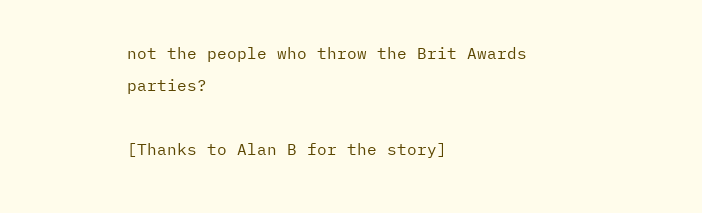not the people who throw the Brit Awards parties?

[Thanks to Alan B for the story]